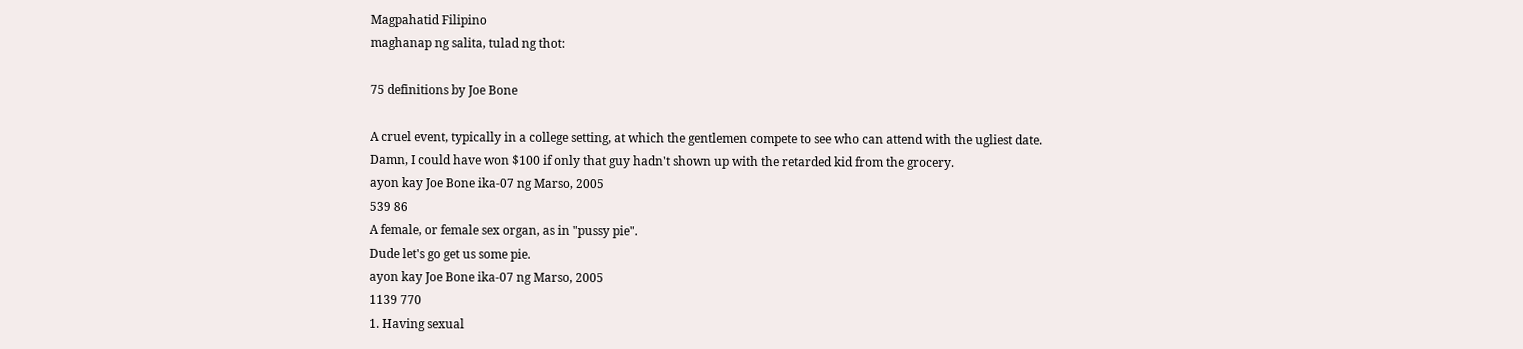Magpahatid Filipino
maghanap ng salita, tulad ng thot:

75 definitions by Joe Bone

A cruel event, typically in a college setting, at which the gentlemen compete to see who can attend with the ugliest date.
Damn, I could have won $100 if only that guy hadn't shown up with the retarded kid from the grocery.
ayon kay Joe Bone ika-07 ng Marso, 2005
539 86
A female, or female sex organ, as in "pussy pie".
Dude let's go get us some pie.
ayon kay Joe Bone ika-07 ng Marso, 2005
1139 770
1. Having sexual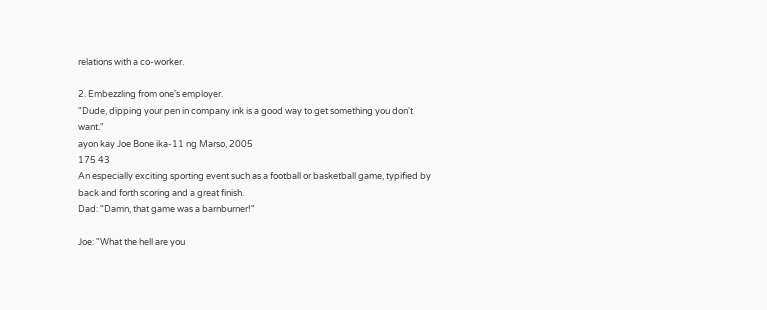relations with a co-worker.

2. Embezzling from one's employer.
"Dude, dipping your pen in company ink is a good way to get something you don't want."
ayon kay Joe Bone ika-11 ng Marso, 2005
175 43
An especially exciting sporting event such as a football or basketball game, typified by back and forth scoring and a great finish.
Dad: "Damn, that game was a barnburner!"

Joe: "What the hell are you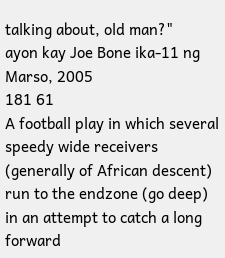talking about, old man?"
ayon kay Joe Bone ika-11 ng Marso, 2005
181 61
A football play in which several speedy wide receivers (generally of African descent) run to the endzone (go deep) in an attempt to catch a long forward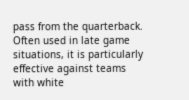pass from the quarterback. Often used in late game situations, it is particularly effective against teams with white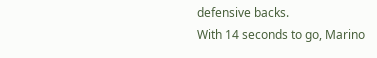defensive backs.
With 14 seconds to go, Marino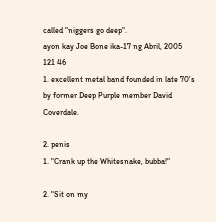called "niggers go deep".
ayon kay Joe Bone ika-17 ng Abril, 2005
121 46
1. excellent metal band founded in late 70's by former Deep Purple member David Coverdale.

2. penis
1. "Crank up the Whitesnake, bubba!"

2. "Sit on my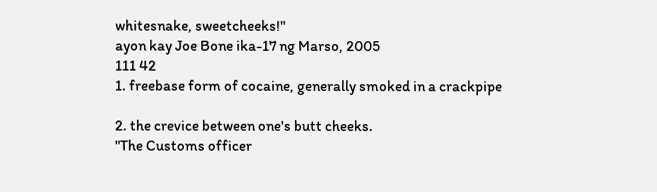whitesnake, sweetcheeks!"
ayon kay Joe Bone ika-17 ng Marso, 2005
111 42
1. freebase form of cocaine, generally smoked in a crackpipe

2. the crevice between one's butt cheeks.
"The Customs officer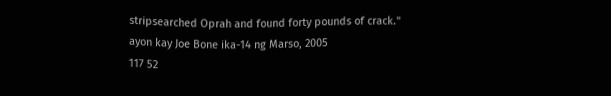stripsearched Oprah and found forty pounds of crack."
ayon kay Joe Bone ika-14 ng Marso, 2005
117 52